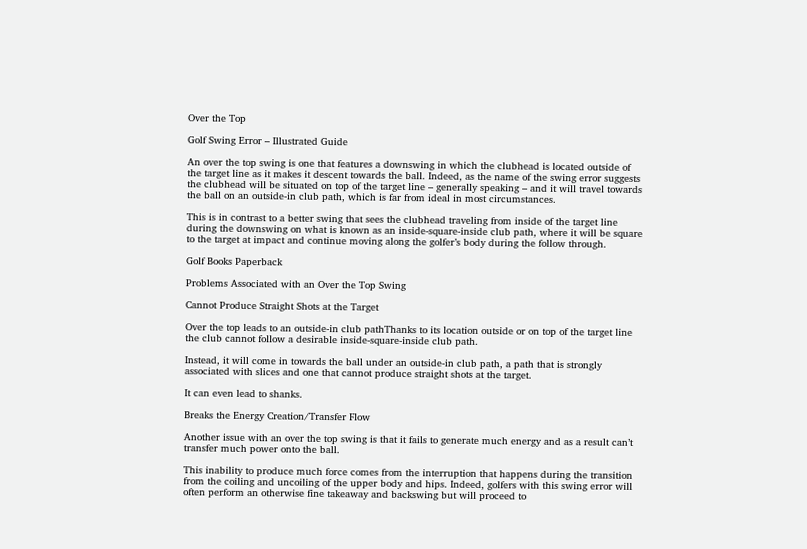Over the Top

Golf Swing Error – Illustrated Guide

An over the top swing is one that features a downswing in which the clubhead is located outside of the target line as it makes it descent towards the ball. Indeed, as the name of the swing error suggests the clubhead will be situated on top of the target line – generally speaking – and it will travel towards the ball on an outside-in club path, which is far from ideal in most circumstances.

This is in contrast to a better swing that sees the clubhead traveling from inside of the target line during the downswing on what is known as an inside-square-inside club path, where it will be square to the target at impact and continue moving along the golfer’s body during the follow through.

Golf Books Paperback

Problems Associated with an Over the Top Swing

Cannot Produce Straight Shots at the Target

Over the top leads to an outside-in club pathThanks to its location outside or on top of the target line the club cannot follow a desirable inside-square-inside club path.

Instead, it will come in towards the ball under an outside-in club path, a path that is strongly associated with slices and one that cannot produce straight shots at the target.

It can even lead to shanks.

Breaks the Energy Creation/Transfer Flow

Another issue with an over the top swing is that it fails to generate much energy and as a result can’t transfer much power onto the ball.

This inability to produce much force comes from the interruption that happens during the transition from the coiling and uncoiling of the upper body and hips. Indeed, golfers with this swing error will often perform an otherwise fine takeaway and backswing but will proceed to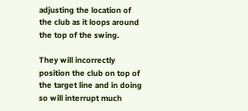adjusting the location of the club as it loops around the top of the swing.

They will incorrectly position the club on top of the target line and in doing so will interrupt much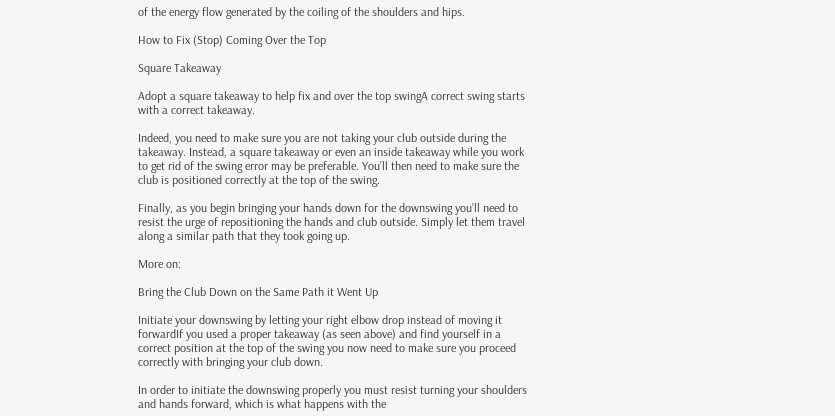of the energy flow generated by the coiling of the shoulders and hips.

How to Fix (Stop) Coming Over the Top

Square Takeaway

Adopt a square takeaway to help fix and over the top swingA correct swing starts with a correct takeaway.

Indeed, you need to make sure you are not taking your club outside during the takeaway. Instead, a square takeaway or even an inside takeaway while you work to get rid of the swing error may be preferable. You’ll then need to make sure the club is positioned correctly at the top of the swing.

Finally, as you begin bringing your hands down for the downswing you’ll need to resist the urge of repositioning the hands and club outside. Simply let them travel along a similar path that they took going up.

More on:

Bring the Club Down on the Same Path it Went Up

Initiate your downswing by letting your right elbow drop instead of moving it forwardIf you used a proper takeaway (as seen above) and find yourself in a correct position at the top of the swing you now need to make sure you proceed correctly with bringing your club down.

In order to initiate the downswing properly you must resist turning your shoulders and hands forward, which is what happens with the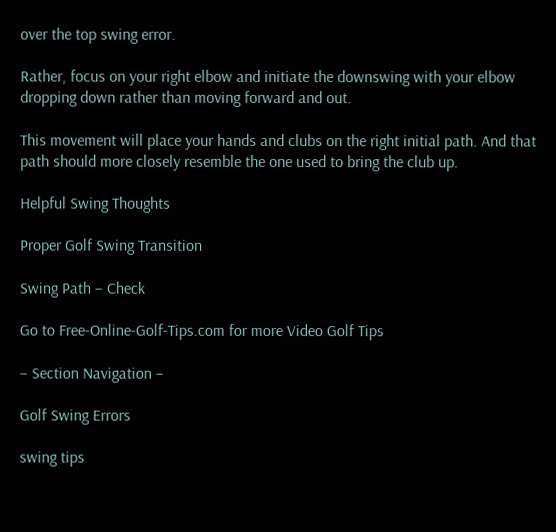over the top swing error.

Rather, focus on your right elbow and initiate the downswing with your elbow dropping down rather than moving forward and out.

This movement will place your hands and clubs on the right initial path. And that path should more closely resemble the one used to bring the club up.

Helpful Swing Thoughts

Proper Golf Swing Transition

Swing Path – Check

Go to Free-Online-Golf-Tips.com for more Video Golf Tips

– Section Navigation –

Golf Swing Errors

swing tips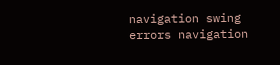navigation swing errors navigation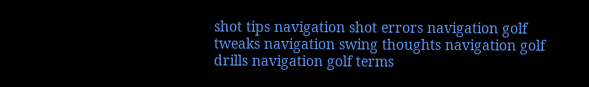shot tips navigation shot errors navigation golf tweaks navigation swing thoughts navigation golf drills navigation golf terms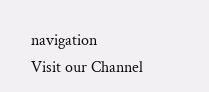navigation
Visit our Channel